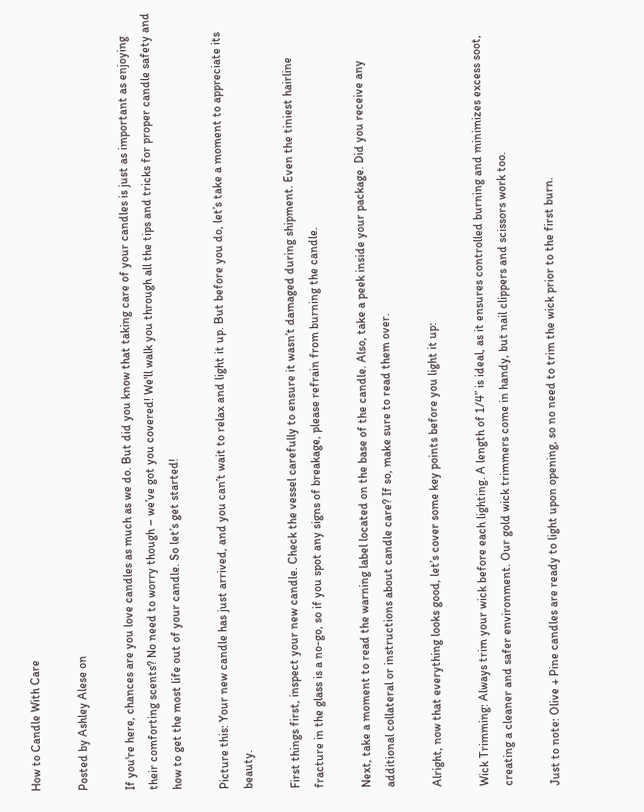How to Candle With Care

Posted by Ashley Alese on

If you're here, chances are you love candles as much as we do. But did you know that taking care of your candles is just as important as enjoying their comforting scents? No need to worry though – we’ve got you covered! We'll walk you through all the tips and tricks for proper candle safety and how to get the most life out of your candle. So let’s get started!

Picture this: Your new candle has just arrived, and you can’t wait to relax and light it up. But before you do, let’s take a moment to appreciate its beauty.

First things first, inspect your new candle. Check the vessel carefully to ensure it wasn’t damaged during shipment. Even the tiniest hairline fracture in the glass is a no-go, so if you spot any signs of breakage, please refrain from burning the candle.

Next, take a moment to read the warning label located on the base of the candle. Also, take a peek inside your package. Did you receive any additional collateral or instructions about candle care? If so, make sure to read them over.

Alright, now that everything looks good, let’s cover some key points before you light it up:

Wick Trimming: Always trim your wick before each lighting. A length of 1/4” is ideal, as it ensures controlled burning and minimizes excess soot, creating a cleaner and safer environment. Our gold wick trimmers come in handy, but nail clippers and scissors work too.

Just to note: Olive + Pine candles are ready to light upon opening, so no need to trim the wick prior to the first burn.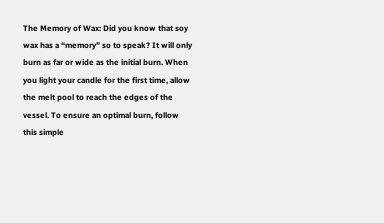The Memory of Wax: Did you know that soy wax has a “memory” so to speak? It will only burn as far or wide as the initial burn. When you light your candle for the first time, allow the melt pool to reach the edges of the vessel. To ensure an optimal burn, follow this simple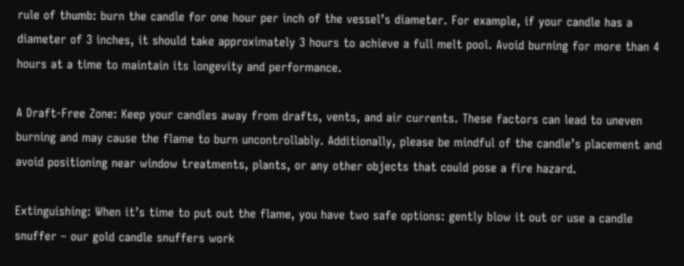rule of thumb: burn the candle for one hour per inch of the vessel’s diameter. For example, if your candle has a diameter of 3 inches, it should take approximately 3 hours to achieve a full melt pool. Avoid burning for more than 4 hours at a time to maintain its longevity and performance.

A Draft-Free Zone: Keep your candles away from drafts, vents, and air currents. These factors can lead to uneven burning and may cause the flame to burn uncontrollably. Additionally, please be mindful of the candle’s placement and avoid positioning near window treatments, plants, or any other objects that could pose a fire hazard.

Extinguishing: When it’s time to put out the flame, you have two safe options: gently blow it out or use a candle snuffer – our gold candle snuffers work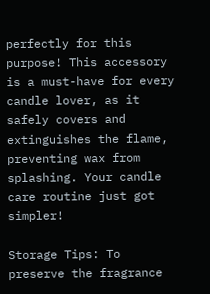perfectly for this purpose! This accessory is a must-have for every candle lover, as it safely covers and extinguishes the flame, preventing wax from splashing. Your candle care routine just got simpler!

Storage Tips: To preserve the fragrance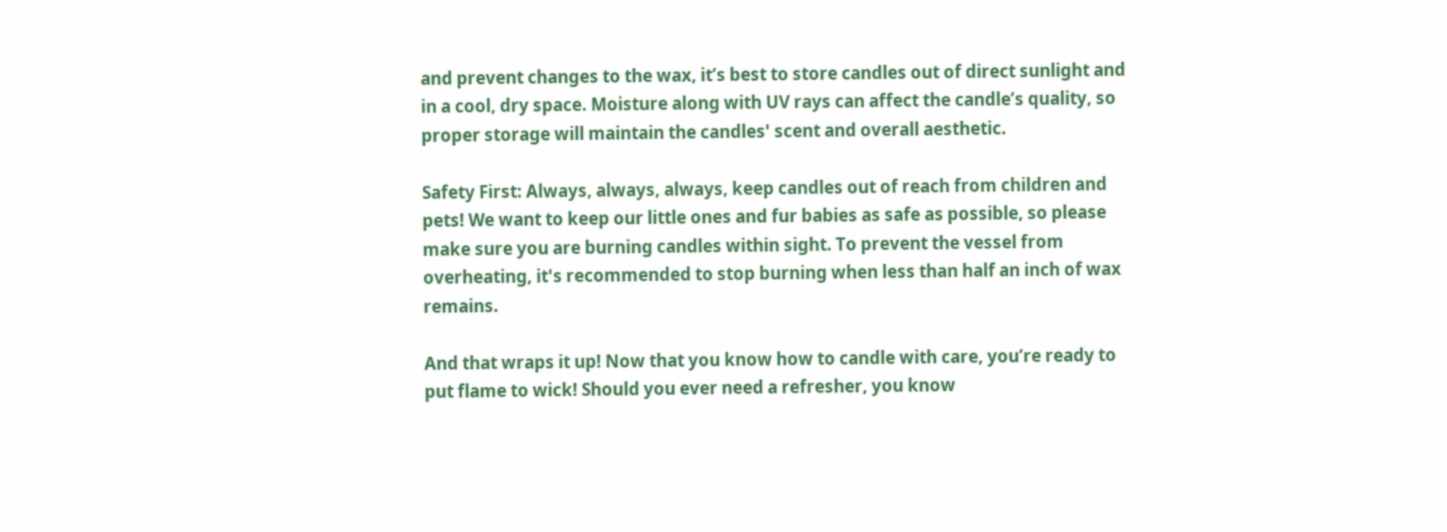and prevent changes to the wax, it’s best to store candles out of direct sunlight and in a cool, dry space. Moisture along with UV rays can affect the candle’s quality, so proper storage will maintain the candles' scent and overall aesthetic.

Safety First: Always, always, always, keep candles out of reach from children and pets! We want to keep our little ones and fur babies as safe as possible, so please make sure you are burning candles within sight. To prevent the vessel from overheating, it's recommended to stop burning when less than half an inch of wax remains.

And that wraps it up! Now that you know how to candle with care, you’re ready to put flame to wick! Should you ever need a refresher, you know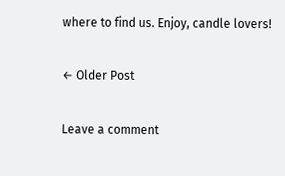where to find us. Enjoy, candle lovers!

← Older Post

Leave a comment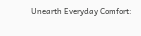Unearth Everyday Comfort: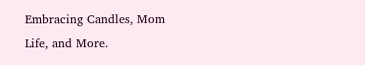Embracing Candles, Mom Life, and More.